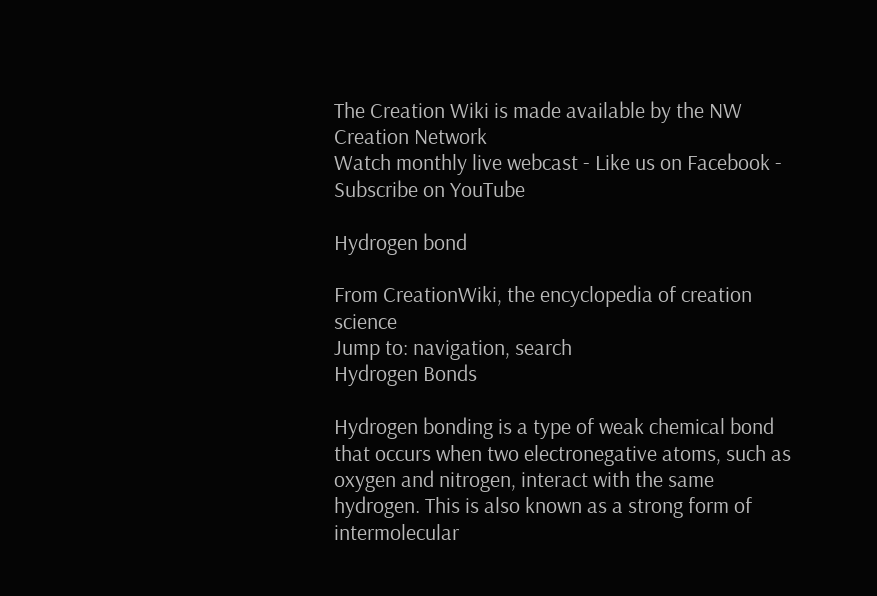The Creation Wiki is made available by the NW Creation Network
Watch monthly live webcast - Like us on Facebook - Subscribe on YouTube

Hydrogen bond

From CreationWiki, the encyclopedia of creation science
Jump to: navigation, search
Hydrogen Bonds

Hydrogen bonding is a type of weak chemical bond that occurs when two electronegative atoms, such as oxygen and nitrogen, interact with the same hydrogen. This is also known as a strong form of intermolecular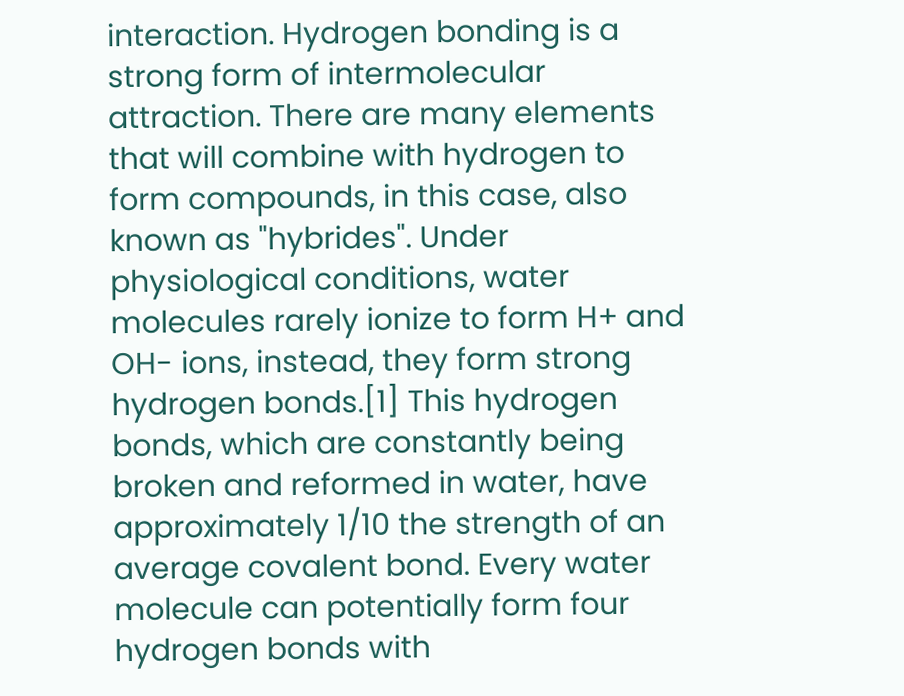interaction. Hydrogen bonding is a strong form of intermolecular attraction. There are many elements that will combine with hydrogen to form compounds, in this case, also known as "hybrides". Under physiological conditions, water molecules rarely ionize to form H+ and OH- ions, instead, they form strong hydrogen bonds.[1] This hydrogen bonds, which are constantly being broken and reformed in water, have approximately 1/10 the strength of an average covalent bond. Every water molecule can potentially form four hydrogen bonds with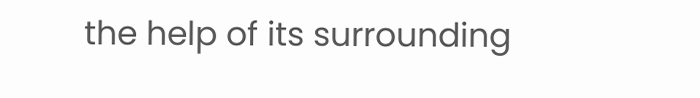the help of its surrounding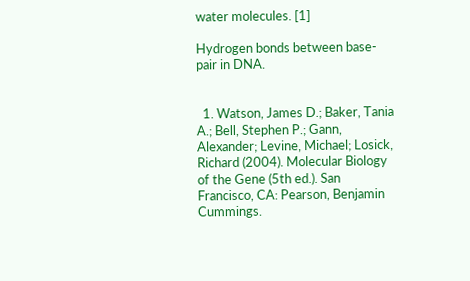water molecules. [1]

Hydrogen bonds between base-pair in DNA.


  1. Watson, James D.; Baker, Tania A.; Bell, Stephen P.; Gann, Alexander; Levine, Michael; Losick, Richard (2004). Molecular Biology of the Gene (5th ed.). San Francisco, CA: Pearson, Benjamin Cummings.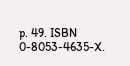p. 49. ISBN 0-8053-4635-X.